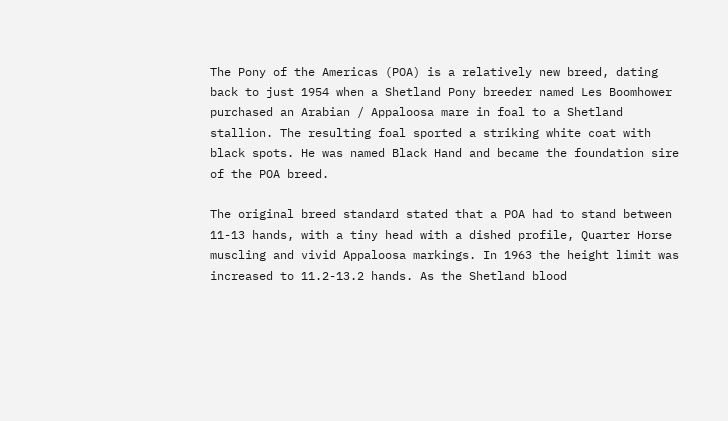The Pony of the Americas (POA) is a relatively new breed, dating back to just 1954 when a Shetland Pony breeder named Les Boomhower purchased an Arabian / Appaloosa mare in foal to a Shetland stallion. The resulting foal sported a striking white coat with black spots. He was named Black Hand and became the foundation sire of the POA breed.

The original breed standard stated that a POA had to stand between 11-13 hands, with a tiny head with a dished profile, Quarter Horse muscling and vivid Appaloosa markings. In 1963 the height limit was increased to 11.2-13.2 hands. As the Shetland blood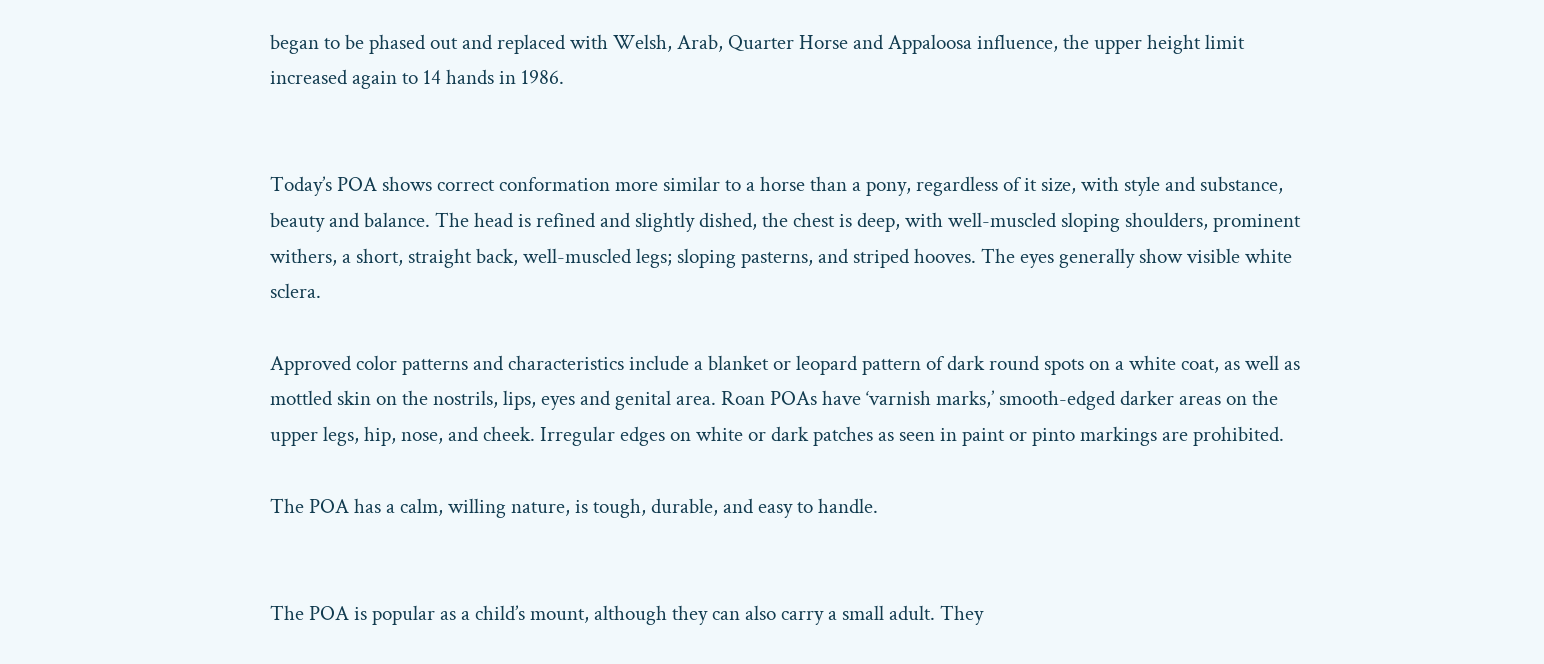began to be phased out and replaced with Welsh, Arab, Quarter Horse and Appaloosa influence, the upper height limit increased again to 14 hands in 1986.


Today’s POA shows correct conformation more similar to a horse than a pony, regardless of it size, with style and substance, beauty and balance. The head is refined and slightly dished, the chest is deep, with well-muscled sloping shoulders, prominent withers, a short, straight back, well-muscled legs; sloping pasterns, and striped hooves. The eyes generally show visible white sclera.

Approved color patterns and characteristics include a blanket or leopard pattern of dark round spots on a white coat, as well as mottled skin on the nostrils, lips, eyes and genital area. Roan POAs have ‘varnish marks,’ smooth-edged darker areas on the upper legs, hip, nose, and cheek. Irregular edges on white or dark patches as seen in paint or pinto markings are prohibited.

The POA has a calm, willing nature, is tough, durable, and easy to handle.


The POA is popular as a child’s mount, although they can also carry a small adult. They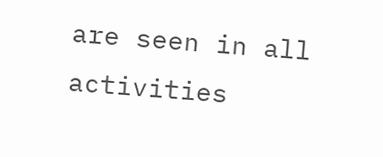are seen in all activities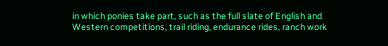in which ponies take part, such as the full slate of English and Western competitions, trail riding, endurance rides, ranch work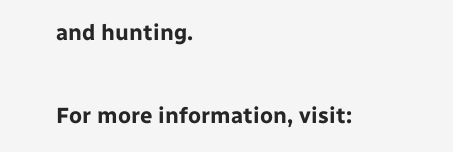and hunting.

For more information, visit: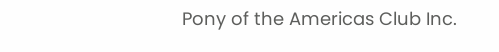Pony of the Americas Club Inc.